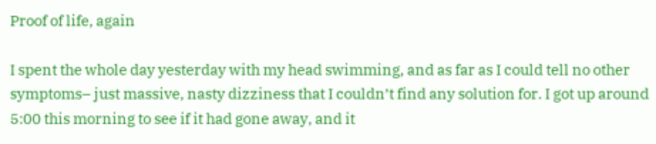Proof of life, again

I spent the whole day yesterday with my head swimming, and as far as I could tell no other symptoms– just massive, nasty dizziness that I couldn’t find any solution for. I got up around 5:00 this morning to see if it had gone away, and it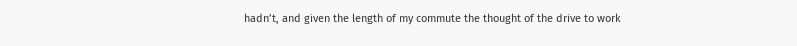hadn’t, and given the length of my commute the thought of the drive to work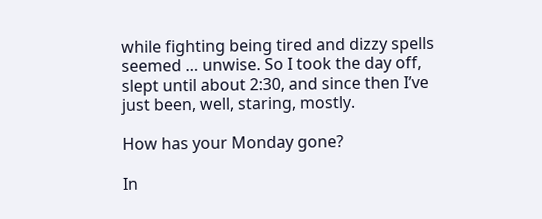while fighting being tired and dizzy spells seemed … unwise. So I took the day off, slept until about 2:30, and since then I’ve just been, well, staring, mostly.

How has your Monday gone?

In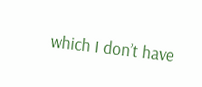which I don’t have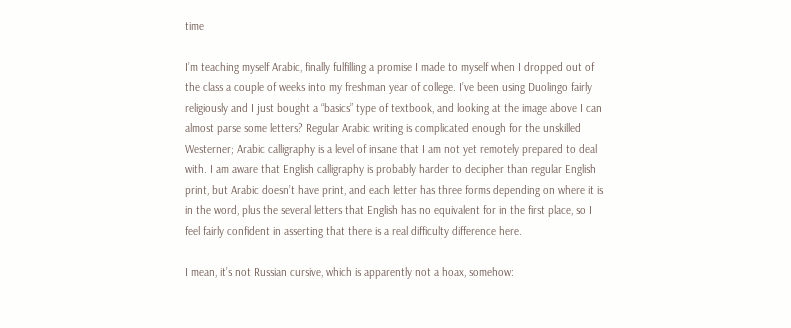time

I’m teaching myself Arabic, finally fulfilling a promise I made to myself when I dropped out of the class a couple of weeks into my freshman year of college. I’ve been using Duolingo fairly religiously and I just bought a “basics” type of textbook, and looking at the image above I can almost parse some letters? Regular Arabic writing is complicated enough for the unskilled Westerner; Arabic calligraphy is a level of insane that I am not yet remotely prepared to deal with. I am aware that English calligraphy is probably harder to decipher than regular English print, but Arabic doesn’t have print, and each letter has three forms depending on where it is in the word, plus the several letters that English has no equivalent for in the first place, so I feel fairly confident in asserting that there is a real difficulty difference here.

I mean, it’s not Russian cursive, which is apparently not a hoax, somehow: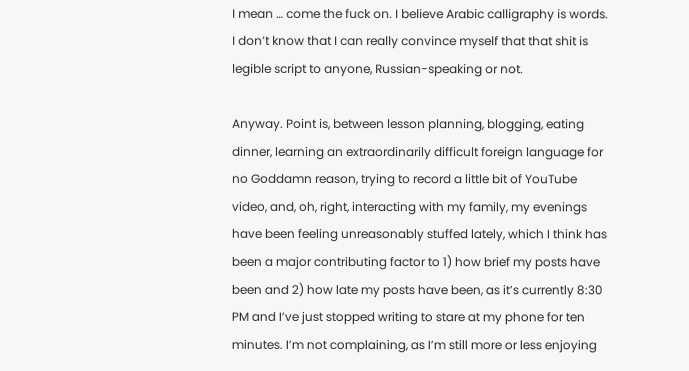I mean … come the fuck on. I believe Arabic calligraphy is words. I don’t know that I can really convince myself that that shit is legible script to anyone, Russian-speaking or not.

Anyway. Point is, between lesson planning, blogging, eating dinner, learning an extraordinarily difficult foreign language for no Goddamn reason, trying to record a little bit of YouTube video, and, oh, right, interacting with my family, my evenings have been feeling unreasonably stuffed lately, which I think has been a major contributing factor to 1) how brief my posts have been and 2) how late my posts have been, as it’s currently 8:30 PM and I’ve just stopped writing to stare at my phone for ten minutes. I’m not complaining, as I’m still more or less enjoying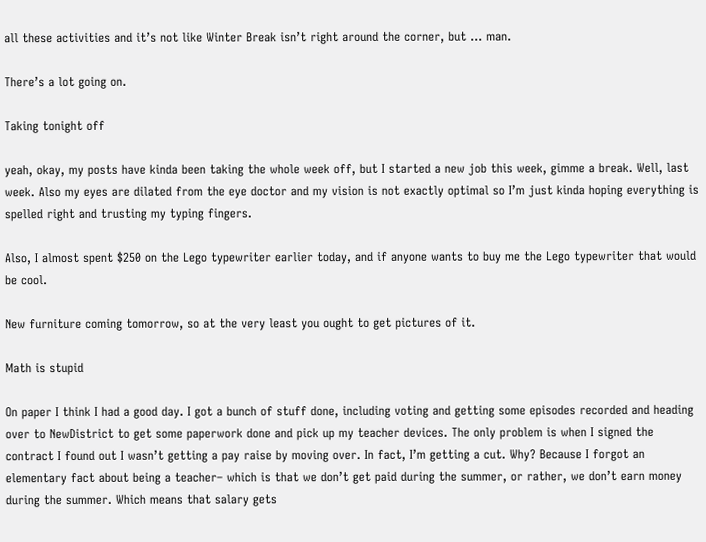all these activities and it’s not like Winter Break isn’t right around the corner, but … man.

There’s a lot going on.

Taking tonight off

yeah, okay, my posts have kinda been taking the whole week off, but I started a new job this week, gimme a break. Well, last week. Also my eyes are dilated from the eye doctor and my vision is not exactly optimal so I’m just kinda hoping everything is spelled right and trusting my typing fingers.

Also, I almost spent $250 on the Lego typewriter earlier today, and if anyone wants to buy me the Lego typewriter that would be cool.

New furniture coming tomorrow, so at the very least you ought to get pictures of it.

Math is stupid

On paper I think I had a good day. I got a bunch of stuff done, including voting and getting some episodes recorded and heading over to NewDistrict to get some paperwork done and pick up my teacher devices. The only problem is when I signed the contract I found out I wasn’t getting a pay raise by moving over. In fact, I’m getting a cut. Why? Because I forgot an elementary fact about being a teacher– which is that we don’t get paid during the summer, or rather, we don’t earn money during the summer. Which means that salary gets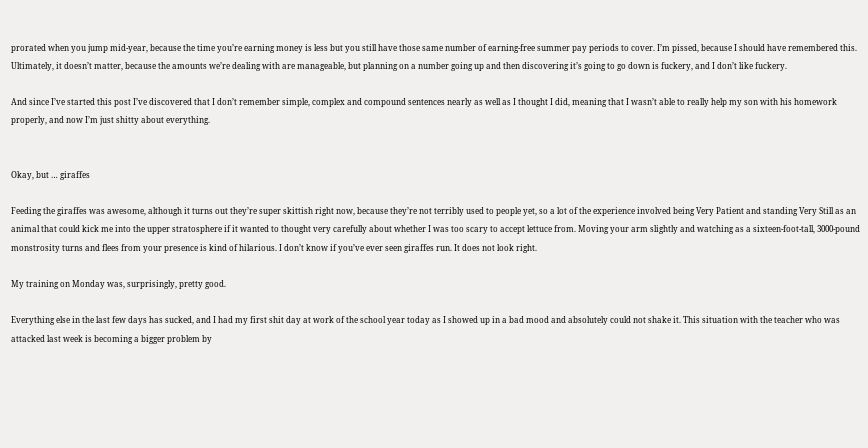prorated when you jump mid-year, because the time you’re earning money is less but you still have those same number of earning-free summer pay periods to cover. I’m pissed, because I should have remembered this. Ultimately, it doesn’t matter, because the amounts we’re dealing with are manageable, but planning on a number going up and then discovering it’s going to go down is fuckery, and I don’t like fuckery.

And since I’ve started this post I’ve discovered that I don’t remember simple, complex and compound sentences nearly as well as I thought I did, meaning that I wasn’t able to really help my son with his homework properly, and now I’m just shitty about everything.


Okay, but … giraffes

Feeding the giraffes was awesome, although it turns out they’re super skittish right now, because they’re not terribly used to people yet, so a lot of the experience involved being Very Patient and standing Very Still as an animal that could kick me into the upper stratosphere if it wanted to thought very carefully about whether I was too scary to accept lettuce from. Moving your arm slightly and watching as a sixteen-foot-tall, 3000-pound monstrosity turns and flees from your presence is kind of hilarious. I don’t know if you’ve ever seen giraffes run. It does not look right.

My training on Monday was, surprisingly, pretty good.

Everything else in the last few days has sucked, and I had my first shit day at work of the school year today as I showed up in a bad mood and absolutely could not shake it. This situation with the teacher who was attacked last week is becoming a bigger problem by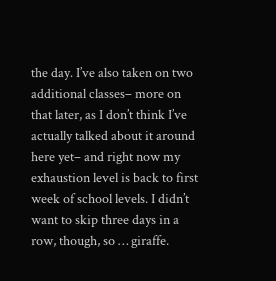the day. I’ve also taken on two additional classes– more on that later, as I don’t think I’ve actually talked about it around here yet– and right now my exhaustion level is back to first week of school levels. I didn’t want to skip three days in a row, though, so … giraffe.